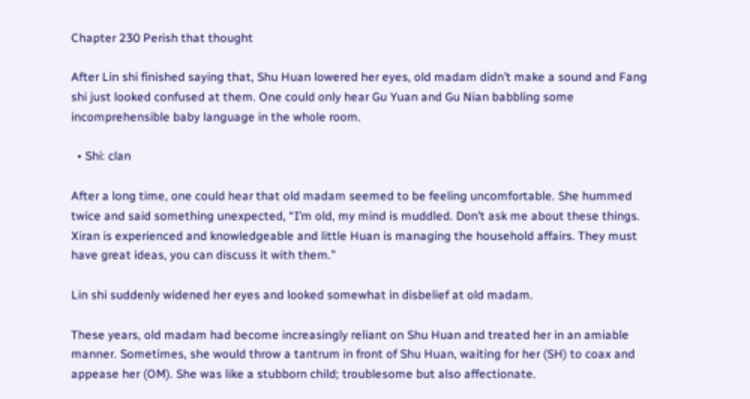Chapter 230 Perish that thought

After Lin shi finished saying that, Shu Huan lowered her eyes, old madam didn’t make a sound and Fang shi just looked confused at them. One could only hear Gu Yuan and Gu Nian babbling some incomprehensible baby language in the whole room.

  • Shi: clan

After a long time, one could hear that old madam seemed to be feeling uncomfortable. She hummed twice and said something unexpected, “I’m old, my mind is muddled. Don’t ask me about these things. Xiran is experienced and knowledgeable and little Huan is managing the household affairs. They must have great ideas, you can discuss it with them.”

Lin shi suddenly widened her eyes and looked somewhat in disbelief at old madam.

These years, old madam had become increasingly reliant on Shu Huan and treated her in an amiable manner. Sometimes, she would throw a tantrum in front of Shu Huan, waiting for her (SH) to coax and appease her (OM). She was like a stubborn child; troublesome but also affectionate.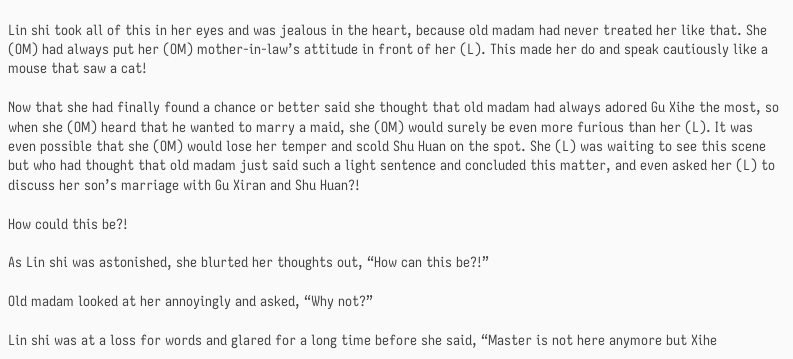Lin shi took all of this in her eyes and was jealous in the heart, because old madam had never treated her like that. She (OM) had always put her (OM) mother-in-law’s attitude in front of her (L). This made her do and speak cautiously like a mouse that saw a cat!

Now that she had finally found a chance or better said she thought that old madam had always adored Gu Xihe the most, so when she (OM) heard that he wanted to marry a maid, she (OM) would surely be even more furious than her (L). It was even possible that she (OM) would lose her temper and scold Shu Huan on the spot. She (L) was waiting to see this scene but who had thought that old madam just said such a light sentence and concluded this matter, and even asked her (L) to discuss her son’s marriage with Gu Xiran and Shu Huan?!

How could this be?!

As Lin shi was astonished, she blurted her thoughts out, “How can this be?!”

Old madam looked at her annoyingly and asked, “Why not?”

Lin shi was at a loss for words and glared for a long time before she said, “Master is not here anymore but Xihe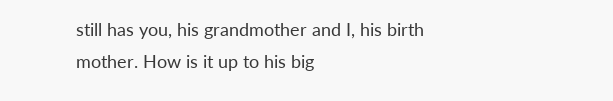still has you, his grandmother and I, his birth mother. How is it up to his big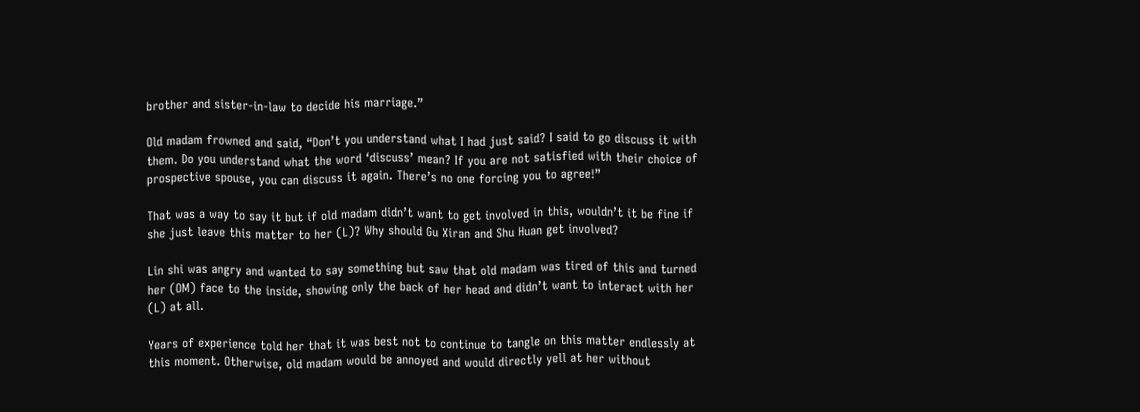brother and sister-in-law to decide his marriage.”

Old madam frowned and said, “Don’t you understand what I had just said? I said to go discuss it with them. Do you understand what the word ‘discuss’ mean? If you are not satisfied with their choice of prospective spouse, you can discuss it again. There’s no one forcing you to agree!”

That was a way to say it but if old madam didn’t want to get involved in this, wouldn’t it be fine if she just leave this matter to her (L)? Why should Gu Xiran and Shu Huan get involved?

Lin shi was angry and wanted to say something but saw that old madam was tired of this and turned her (OM) face to the inside, showing only the back of her head and didn’t want to interact with her (L) at all.

Years of experience told her that it was best not to continue to tangle on this matter endlessly at this moment. Otherwise, old madam would be annoyed and would directly yell at her without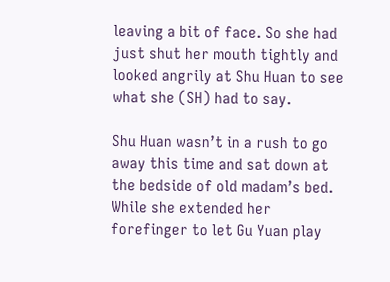leaving a bit of face. So she had just shut her mouth tightly and looked angrily at Shu Huan to see what she (SH) had to say.

Shu Huan wasn’t in a rush to go away this time and sat down at the bedside of old madam’s bed. While she extended her forefinger to let Gu Yuan play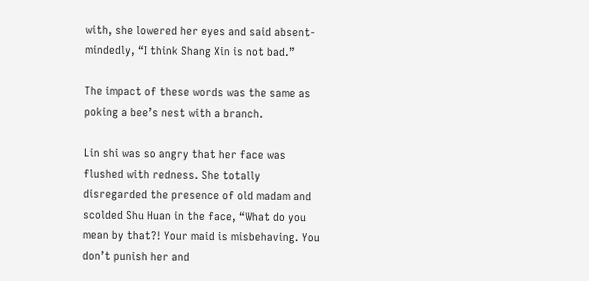with, she lowered her eyes and said absent-mindedly, “I think Shang Xin is not bad.”

The impact of these words was the same as poking a bee’s nest with a branch.

Lin shi was so angry that her face was flushed with redness. She totally disregarded the presence of old madam and scolded Shu Huan in the face, “What do you mean by that?! Your maid is misbehaving. You don’t punish her and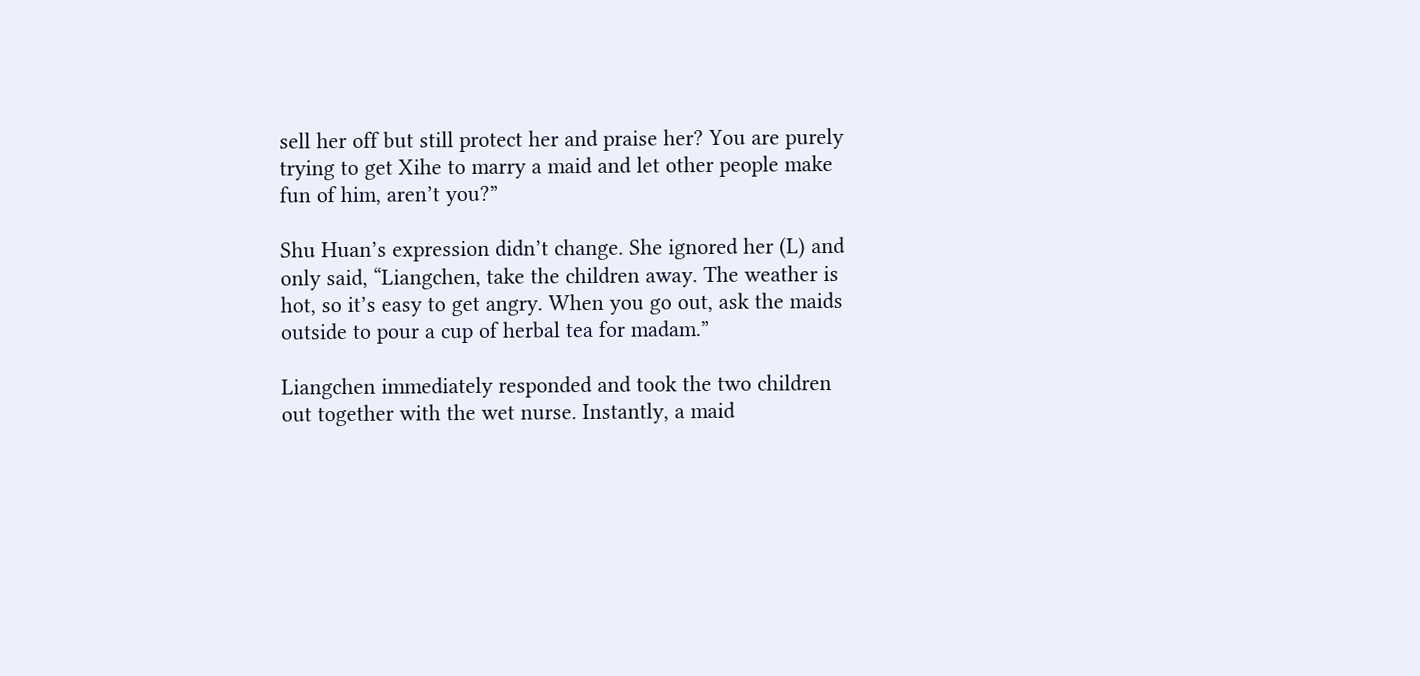sell her off but still protect her and praise her? You are purely trying to get Xihe to marry a maid and let other people make fun of him, aren’t you?”

Shu Huan’s expression didn’t change. She ignored her (L) and only said, “Liangchen, take the children away. The weather is hot, so it’s easy to get angry. When you go out, ask the maids outside to pour a cup of herbal tea for madam.”

Liangchen immediately responded and took the two children out together with the wet nurse. Instantly, a maid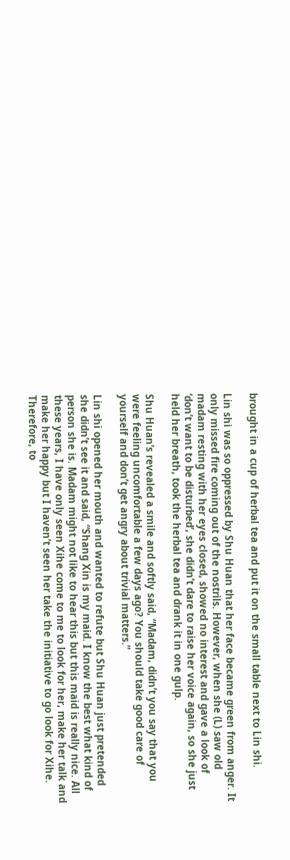brought in a cup of herbal tea and put it on the small table next to Lin shi.

Lin shi was so oppressed by Shu Huan that her face became green from anger. It only missed fire coming out of the nostrils. However, when she (L) saw old madam resting with her eyes closed, showed no interest and gave a look of ‘don’t want to be disturbed’, she didn’t dare to raise her voice again, so she just held her breath, took the herbal tea and drank it in one gulp.

Shu Huan’s revealed a smile and softly said, “Madam, didn’t you say that you were feeling uncomfortable a few days ago? You should take good care of yourself and don’t get angry about trivial matters.”

Lin shi opened her mouth and wanted to refute but Shu Huan just pretended she didn’t see it and said, “Shang Xin is my maid. I know the best what kind of person she is. Madam might not like to hear this but this maid is really nice. All these years, I have only seen Xihe come to me to look for her, make her talk and make her happy but I haven’t seen her take the initiative to go look for Xihe. Therefore, to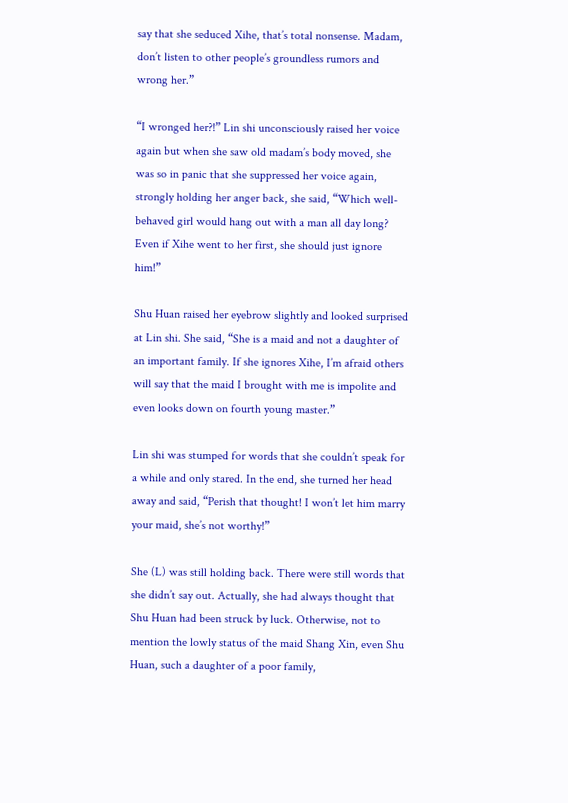say that she seduced Xihe, that’s total nonsense. Madam, don’t listen to other people’s groundless rumors and wrong her.”

“I wronged her?!” Lin shi unconsciously raised her voice again but when she saw old madam’s body moved, she was so in panic that she suppressed her voice again, strongly holding her anger back, she said, “Which well-behaved girl would hang out with a man all day long? Even if Xihe went to her first, she should just ignore him!”

Shu Huan raised her eyebrow slightly and looked surprised at Lin shi. She said, “She is a maid and not a daughter of an important family. If she ignores Xihe, I’m afraid others will say that the maid I brought with me is impolite and even looks down on fourth young master.”

Lin shi was stumped for words that she couldn’t speak for a while and only stared. In the end, she turned her head away and said, “Perish that thought! I won’t let him marry your maid, she’s not worthy!”

She (L) was still holding back. There were still words that she didn’t say out. Actually, she had always thought that Shu Huan had been struck by luck. Otherwise, not to mention the lowly status of the maid Shang Xin, even Shu Huan, such a daughter of a poor family,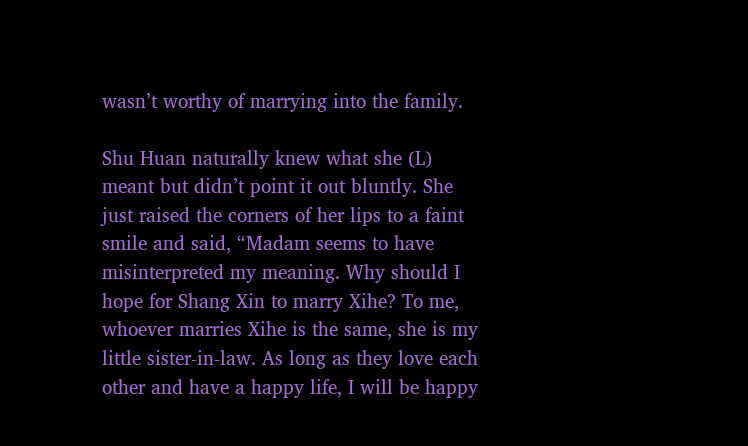wasn’t worthy of marrying into the family.

Shu Huan naturally knew what she (L) meant but didn’t point it out bluntly. She just raised the corners of her lips to a faint smile and said, “Madam seems to have misinterpreted my meaning. Why should I hope for Shang Xin to marry Xihe? To me, whoever marries Xihe is the same, she is my little sister-in-law. As long as they love each other and have a happy life, I will be happy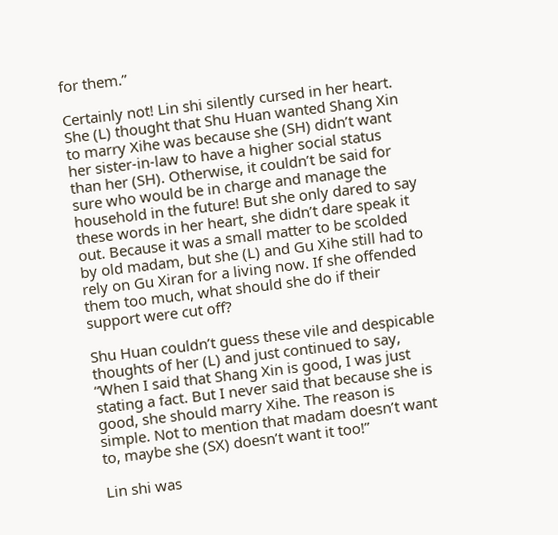for them.”

Certainly not! Lin shi silently cursed in her heart. She (L) thought that Shu Huan wanted Shang Xin to marry Xihe was because she (SH) didn’t want her sister-in-law to have a higher social status than her (SH). Otherwise, it couldn’t be said for sure who would be in charge and manage the household in the future! But she only dared to say these words in her heart, she didn’t dare speak it out. Because it was a small matter to be scolded by old madam, but she (L) and Gu Xihe still had to rely on Gu Xiran for a living now. If she offended them too much, what should she do if their support were cut off?

Shu Huan couldn’t guess these vile and despicable thoughts of her (L) and just continued to say, “When I said that Shang Xin is good, I was just stating a fact. But I never said that because she is good, she should marry Xihe. The reason is simple. Not to mention that madam doesn’t want to, maybe she (SX) doesn’t want it too!”

Lin shi was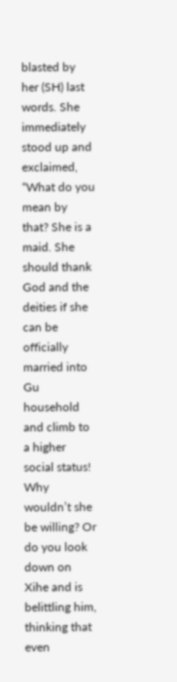blasted by her (SH) last words. She immediately stood up and exclaimed, “What do you mean by that? She is a maid. She should thank God and the deities if she can be officially married into Gu household and climb to a higher social status! Why wouldn’t she be willing? Or do you look down on Xihe and is belittling him, thinking that even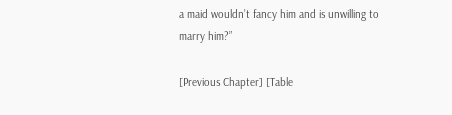a maid wouldn’t fancy him and is unwilling to marry him?”

[Previous Chapter] [Table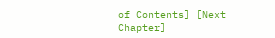of Contents] [Next Chapter]